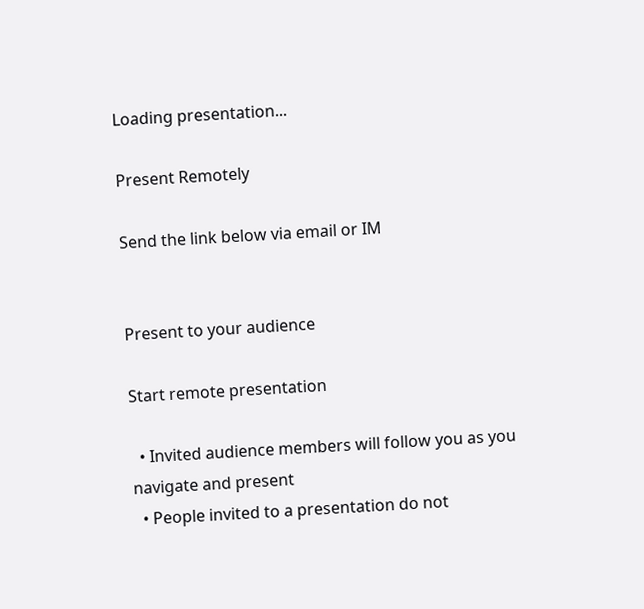Loading presentation...

Present Remotely

Send the link below via email or IM


Present to your audience

Start remote presentation

  • Invited audience members will follow you as you navigate and present
  • People invited to a presentation do not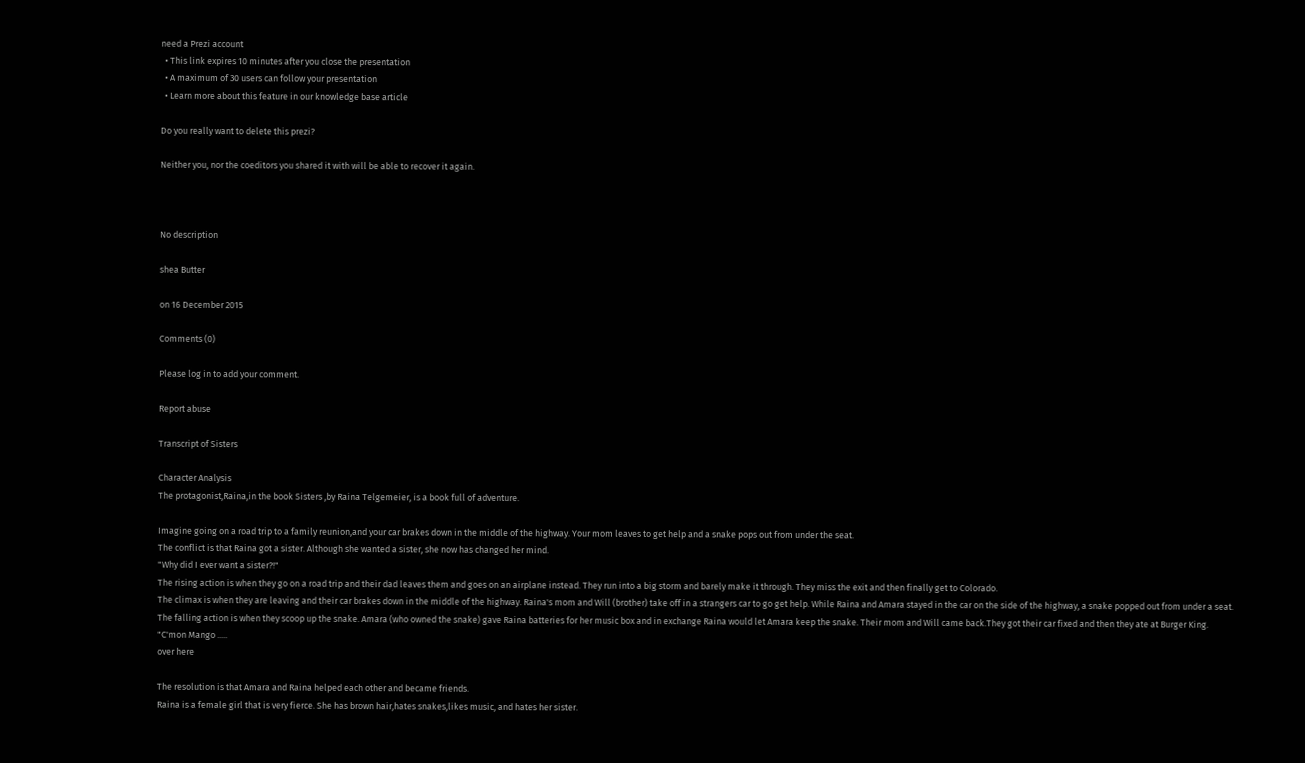need a Prezi account
  • This link expires 10 minutes after you close the presentation
  • A maximum of 30 users can follow your presentation
  • Learn more about this feature in our knowledge base article

Do you really want to delete this prezi?

Neither you, nor the coeditors you shared it with will be able to recover it again.



No description

shea Butter

on 16 December 2015

Comments (0)

Please log in to add your comment.

Report abuse

Transcript of Sisters

Character Analysis
The protagonist,Raina,in the book Sisters ,by Raina Telgemeier, is a book full of adventure.

Imagine going on a road trip to a family reunion,and your car brakes down in the middle of the highway. Your mom leaves to get help and a snake pops out from under the seat.
The conflict is that Raina got a sister. Although she wanted a sister, she now has changed her mind.
"Why did I ever want a sister?!"
The rising action is when they go on a road trip and their dad leaves them and goes on an airplane instead. They run into a big storm and barely make it through. They miss the exit and then finally get to Colorado.
The climax is when they are leaving and their car brakes down in the middle of the highway. Raina's mom and Will (brother) take off in a strangers car to go get help. While Raina and Amara stayed in the car on the side of the highway, a snake popped out from under a seat.
The falling action is when they scoop up the snake. Amara (who owned the snake) gave Raina batteries for her music box and in exchange Raina would let Amara keep the snake. Their mom and Will came back.They got their car fixed and then they ate at Burger King.
"C'mon Mango .....
over here

The resolution is that Amara and Raina helped each other and became friends.
Raina is a female girl that is very fierce. She has brown hair,hates snakes,likes music, and hates her sister.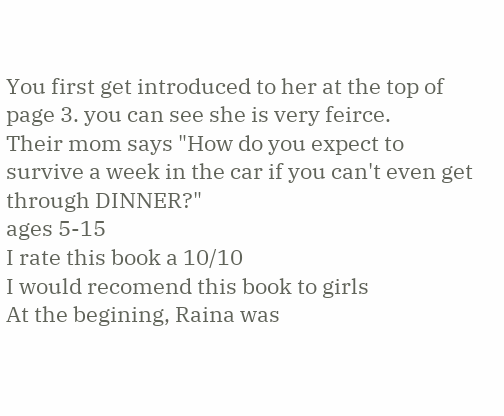You first get introduced to her at the top of page 3. you can see she is very feirce.
Their mom says "How do you expect to survive a week in the car if you can't even get through DINNER?"
ages 5-15
I rate this book a 10/10
I would recomend this book to girls
At the begining, Raina was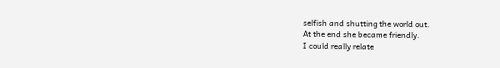selfish and shutting the world out.
At the end she became friendly.
I could really relate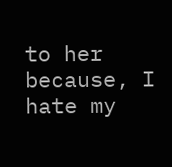to her because, I hate my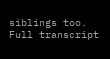siblings too.
Full transcript